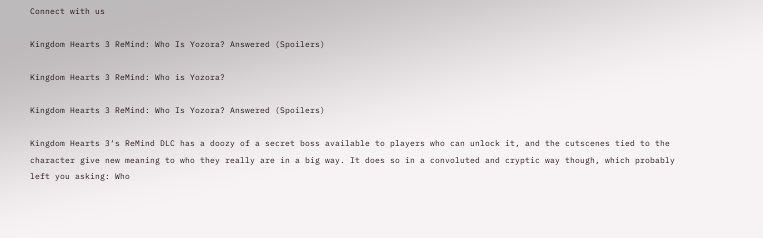Connect with us

Kingdom Hearts 3 ReMind: Who Is Yozora? Answered (Spoilers)

Kingdom Hearts 3 ReMind: Who is Yozora?

Kingdom Hearts 3 ReMind: Who Is Yozora? Answered (Spoilers)

Kingdom Hearts 3‘s ReMind DLC has a doozy of a secret boss available to players who can unlock it, and the cutscenes tied to the character give new meaning to who they really are in a big way. It does so in a convoluted and cryptic way though, which probably left you asking: Who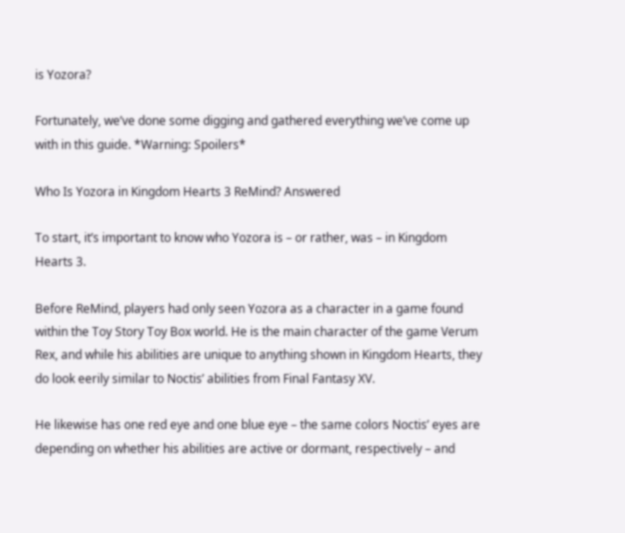is Yozora?

Fortunately, we’ve done some digging and gathered everything we’ve come up with in this guide. *Warning: Spoilers*

Who Is Yozora in Kingdom Hearts 3 ReMind? Answered

To start, it’s important to know who Yozora is – or rather, was – in Kingdom Hearts 3.

Before ReMind, players had only seen Yozora as a character in a game found within the Toy Story Toy Box world. He is the main character of the game Verum Rex, and while his abilities are unique to anything shown in Kingdom Hearts, they do look eerily similar to Noctis’ abilities from Final Fantasy XV.

He likewise has one red eye and one blue eye – the same colors Noctis’ eyes are depending on whether his abilities are active or dormant, respectively – and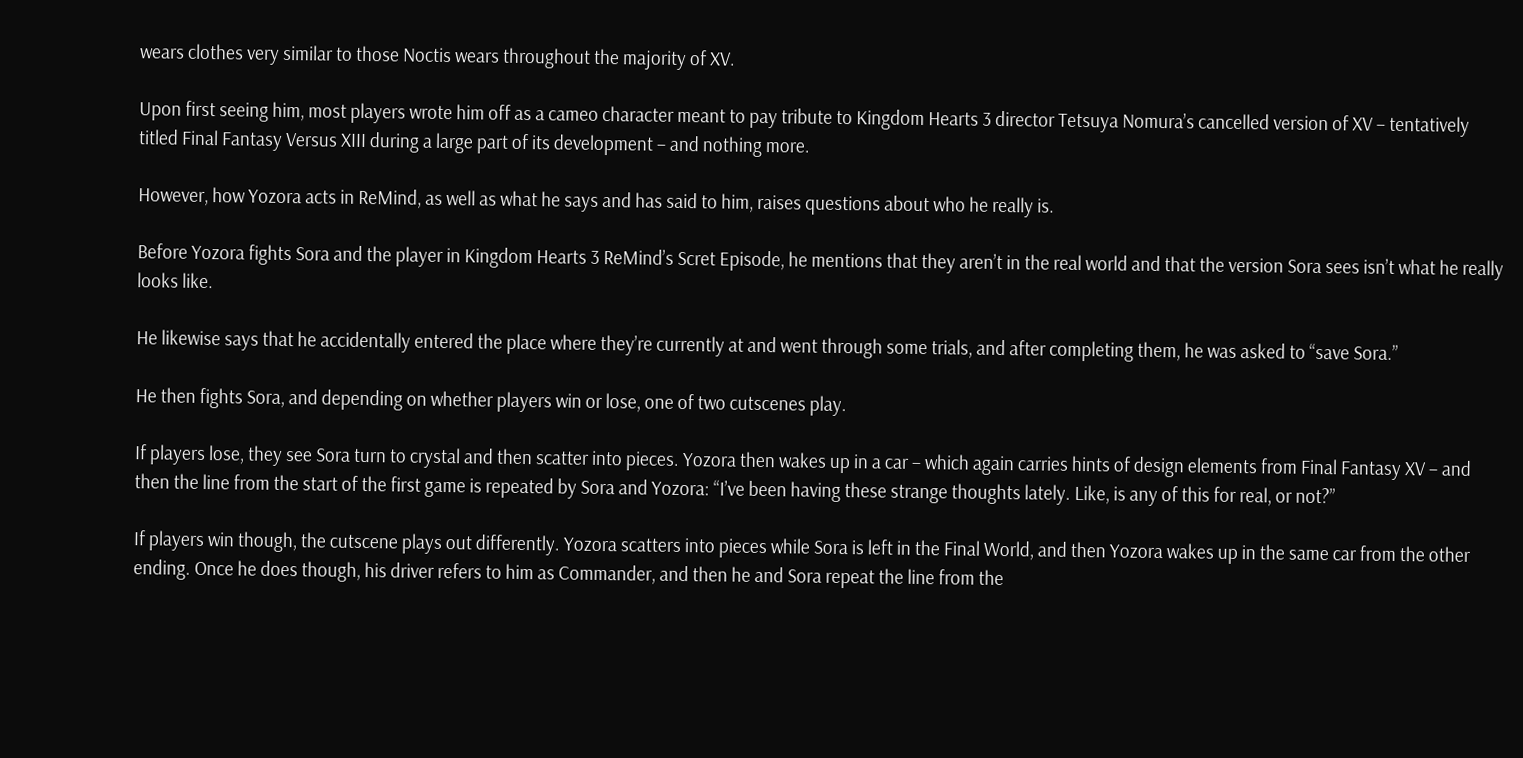wears clothes very similar to those Noctis wears throughout the majority of XV.

Upon first seeing him, most players wrote him off as a cameo character meant to pay tribute to Kingdom Hearts 3 director Tetsuya Nomura’s cancelled version of XV – tentatively titled Final Fantasy Versus XIII during a large part of its development – and nothing more.

However, how Yozora acts in ReMind, as well as what he says and has said to him, raises questions about who he really is.

Before Yozora fights Sora and the player in Kingdom Hearts 3 ReMind’s Scret Episode, he mentions that they aren’t in the real world and that the version Sora sees isn’t what he really looks like.

He likewise says that he accidentally entered the place where they’re currently at and went through some trials, and after completing them, he was asked to “save Sora.”

He then fights Sora, and depending on whether players win or lose, one of two cutscenes play.

If players lose, they see Sora turn to crystal and then scatter into pieces. Yozora then wakes up in a car – which again carries hints of design elements from Final Fantasy XV – and then the line from the start of the first game is repeated by Sora and Yozora: “I’ve been having these strange thoughts lately. Like, is any of this for real, or not?”

If players win though, the cutscene plays out differently. Yozora scatters into pieces while Sora is left in the Final World, and then Yozora wakes up in the same car from the other ending. Once he does though, his driver refers to him as Commander, and then he and Sora repeat the line from the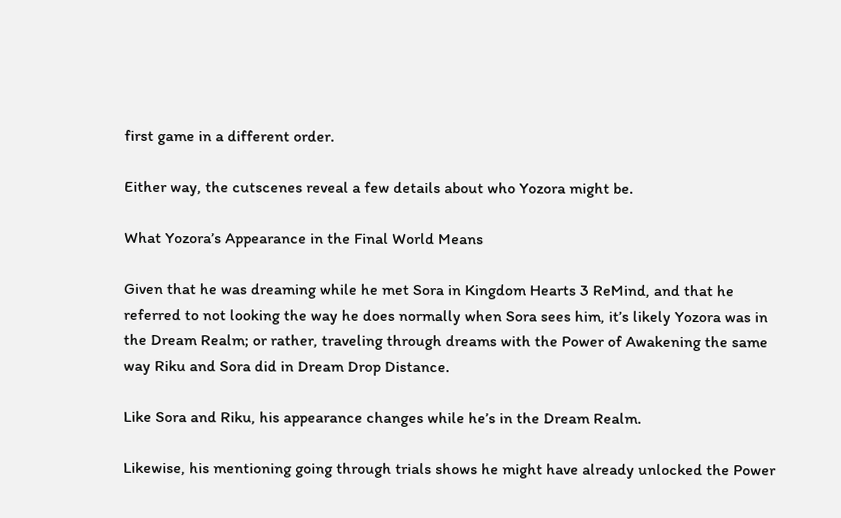first game in a different order.

Either way, the cutscenes reveal a few details about who Yozora might be.

What Yozora’s Appearance in the Final World Means

Given that he was dreaming while he met Sora in Kingdom Hearts 3 ReMind, and that he referred to not looking the way he does normally when Sora sees him, it’s likely Yozora was in the Dream Realm; or rather, traveling through dreams with the Power of Awakening the same way Riku and Sora did in Dream Drop Distance.

Like Sora and Riku, his appearance changes while he’s in the Dream Realm.

Likewise, his mentioning going through trials shows he might have already unlocked the Power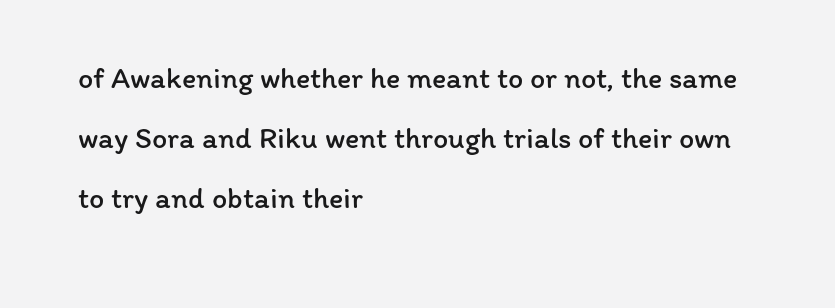of Awakening whether he meant to or not, the same way Sora and Riku went through trials of their own to try and obtain their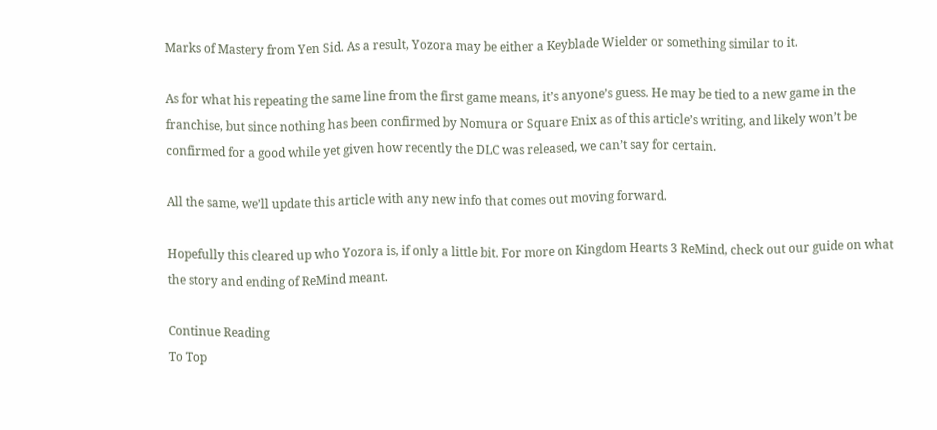Marks of Mastery from Yen Sid. As a result, Yozora may be either a Keyblade Wielder or something similar to it.

As for what his repeating the same line from the first game means, it’s anyone’s guess. He may be tied to a new game in the franchise, but since nothing has been confirmed by Nomura or Square Enix as of this article’s writing, and likely won’t be confirmed for a good while yet given how recently the DLC was released, we can’t say for certain.

All the same, we’ll update this article with any new info that comes out moving forward.

Hopefully this cleared up who Yozora is, if only a little bit. For more on Kingdom Hearts 3 ReMind, check out our guide on what the story and ending of ReMind meant.

Continue Reading
To Top